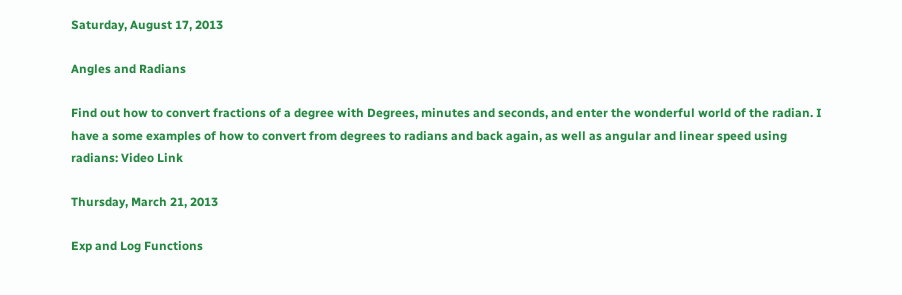Saturday, August 17, 2013

Angles and Radians

Find out how to convert fractions of a degree with Degrees, minutes and seconds, and enter the wonderful world of the radian. I have a some examples of how to convert from degrees to radians and back again, as well as angular and linear speed using radians: Video Link

Thursday, March 21, 2013

Exp and Log Functions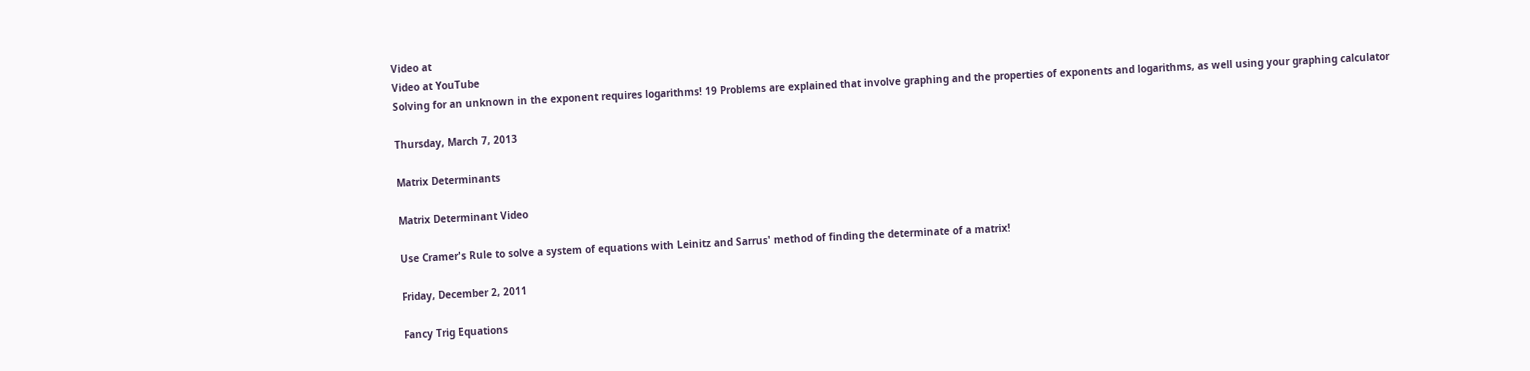Video at
Video at YouTube
Solving for an unknown in the exponent requires logarithms! 19 Problems are explained that involve graphing and the properties of exponents and logarithms, as well using your graphing calculator

Thursday, March 7, 2013

Matrix Determinants

Matrix Determinant Video

Use Cramer's Rule to solve a system of equations with Leinitz and Sarrus' method of finding the determinate of a matrix!

Friday, December 2, 2011

Fancy Trig Equations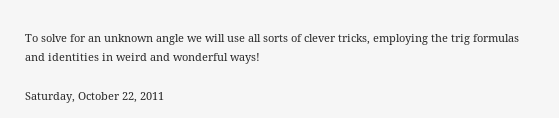To solve for an unknown angle we will use all sorts of clever tricks, employing the trig formulas and identities in weird and wonderful ways!

Saturday, October 22, 2011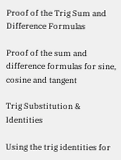Proof of the Trig Sum and Difference Formulas

Proof of the sum and difference formulas for sine, cosine and tangent

Trig Substitution & Identities

Using the trig identities for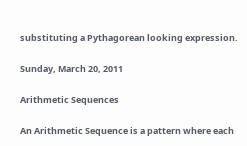substituting a Pythagorean looking expression.

Sunday, March 20, 2011

Arithmetic Sequences

An Arithmetic Sequence is a pattern where each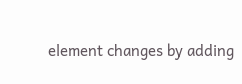element changes by adding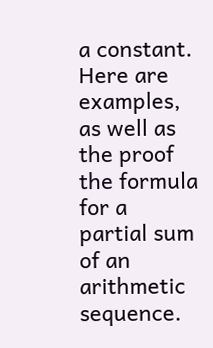a constant. Here are examples, as well as the proof the formula for a partial sum of an arithmetic sequence.